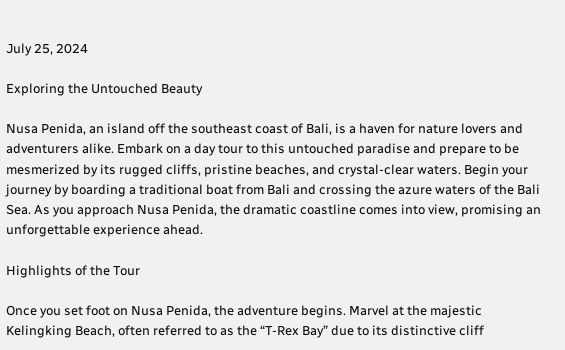July 25, 2024

Exploring the Untouched Beauty

Nusa Penida, an island off the southeast coast of Bali, is a haven for nature lovers and adventurers alike. Embark on a day tour to this untouched paradise and prepare to be mesmerized by its rugged cliffs, pristine beaches, and crystal-clear waters. Begin your journey by boarding a traditional boat from Bali and crossing the azure waters of the Bali Sea. As you approach Nusa Penida, the dramatic coastline comes into view, promising an unforgettable experience ahead.

Highlights of the Tour

Once you set foot on Nusa Penida, the adventure begins. Marvel at the majestic Kelingking Beach, often referred to as the “T-Rex Bay” due to its distinctive cliff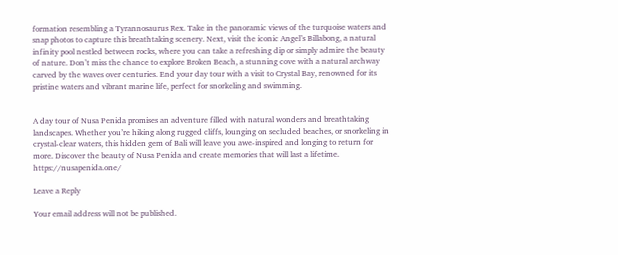formation resembling a Tyrannosaurus Rex. Take in the panoramic views of the turquoise waters and snap photos to capture this breathtaking scenery. Next, visit the iconic Angel’s Billabong, a natural infinity pool nestled between rocks, where you can take a refreshing dip or simply admire the beauty of nature. Don’t miss the chance to explore Broken Beach, a stunning cove with a natural archway carved by the waves over centuries. End your day tour with a visit to Crystal Bay, renowned for its pristine waters and vibrant marine life, perfect for snorkeling and swimming.


A day tour of Nusa Penida promises an adventure filled with natural wonders and breathtaking landscapes. Whether you’re hiking along rugged cliffs, lounging on secluded beaches, or snorkeling in crystal-clear waters, this hidden gem of Bali will leave you awe-inspired and longing to return for more. Discover the beauty of Nusa Penida and create memories that will last a lifetime. https://nusapenida.one/

Leave a Reply

Your email address will not be published.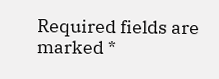Required fields are marked *